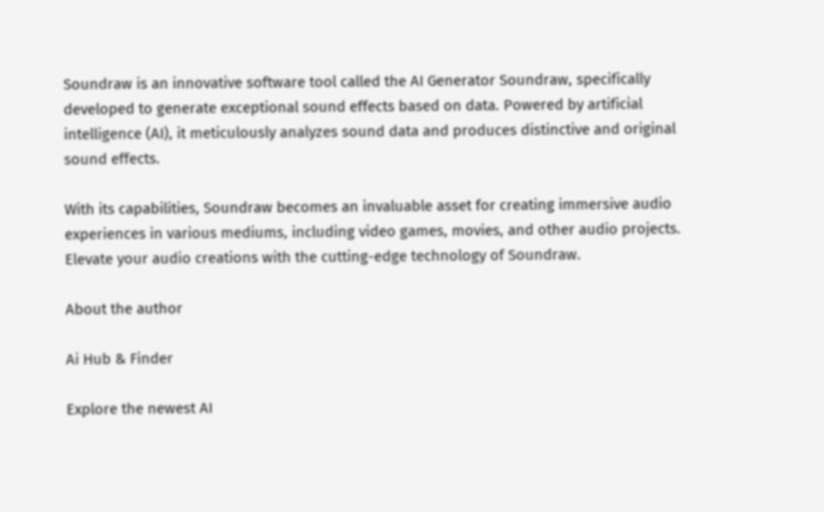Soundraw is an innovative software tool called the AI Generator Soundraw, specifically developed to generate exceptional sound effects based on data. Powered by artificial intelligence (AI), it meticulously analyzes sound data and produces distinctive and original sound effects.

With its capabilities, Soundraw becomes an invaluable asset for creating immersive audio experiences in various mediums, including video games, movies, and other audio projects. Elevate your audio creations with the cutting-edge technology of Soundraw.

About the author

Ai Hub & Finder

Explore the newest AI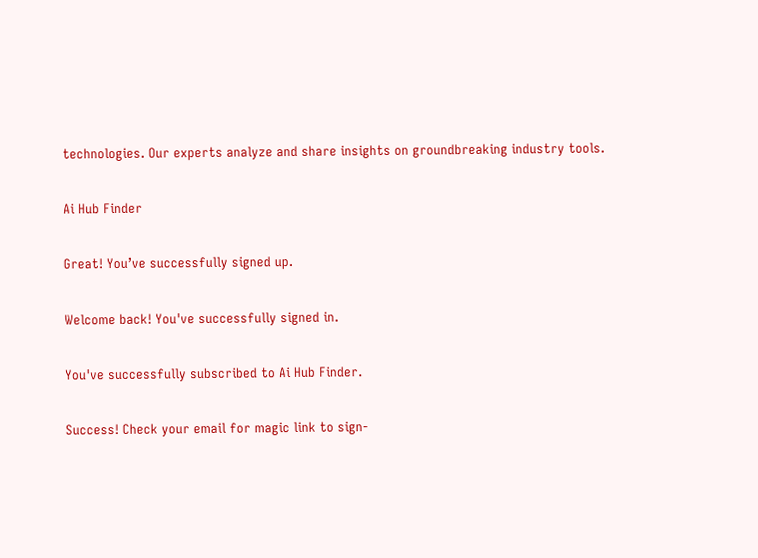technologies. Our experts analyze and share insights on groundbreaking industry tools.

Ai Hub Finder

Great! You’ve successfully signed up.

Welcome back! You've successfully signed in.

You've successfully subscribed to Ai Hub Finder.

Success! Check your email for magic link to sign-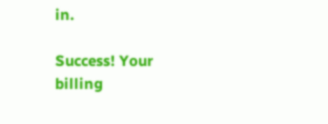in.

Success! Your billing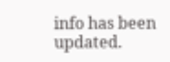info has been updated.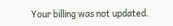Your billing was not updated.